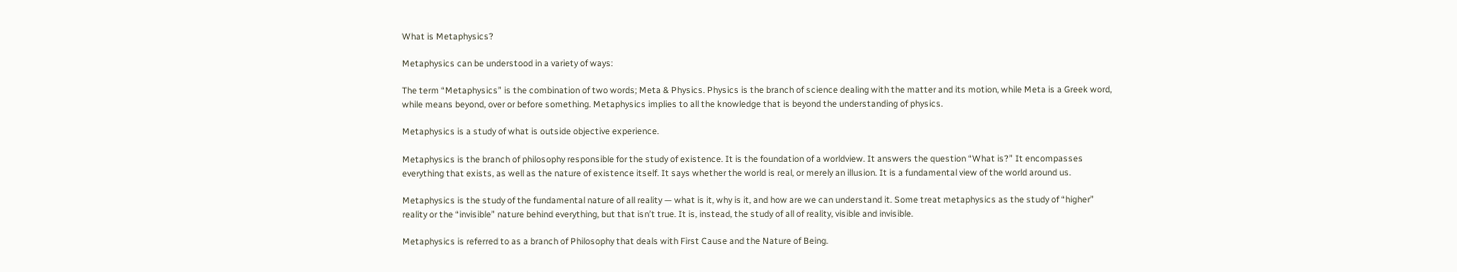What is Metaphysics?

Metaphysics can be understood in a variety of ways:

The term “Metaphysics” is the combination of two words; Meta & Physics. Physics is the branch of science dealing with the matter and its motion, while Meta is a Greek word, while means beyond, over or before something. Metaphysics implies to all the knowledge that is beyond the understanding of physics.

Metaphysics is a study of what is outside objective experience.

Metaphysics is the branch of philosophy responsible for the study of existence. It is the foundation of a worldview. It answers the question “What is?” It encompasses everything that exists, as well as the nature of existence itself. It says whether the world is real, or merely an illusion. It is a fundamental view of the world around us.

Metaphysics is the study of the fundamental nature of all reality — what is it, why is it, and how are we can understand it. Some treat metaphysics as the study of “higher” reality or the “invisible” nature behind everything, but that isn’t true. It is, instead, the study of all of reality, visible and invisible.

Metaphysics is referred to as a branch of Philosophy that deals with First Cause and the Nature of Being.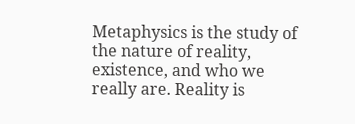Metaphysics is the study of the nature of reality, existence, and who we really are. Reality is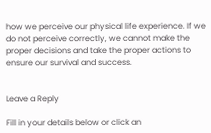how we perceive our physical life experience. If we do not perceive correctly, we cannot make the proper decisions and take the proper actions to ensure our survival and success.


Leave a Reply

Fill in your details below or click an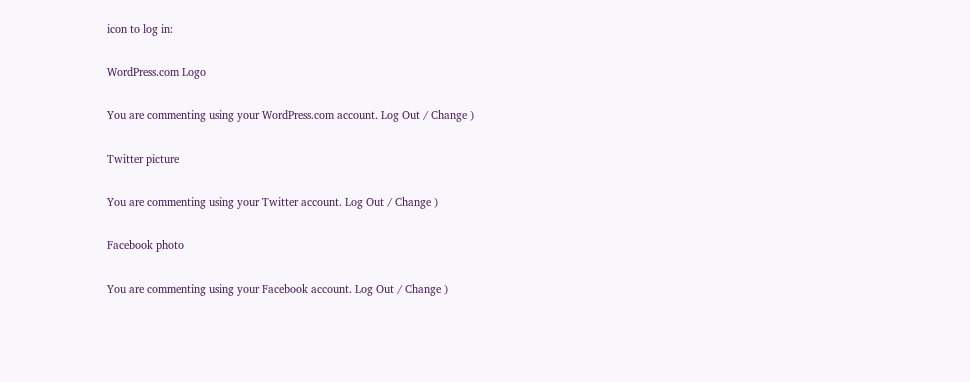icon to log in:

WordPress.com Logo

You are commenting using your WordPress.com account. Log Out / Change )

Twitter picture

You are commenting using your Twitter account. Log Out / Change )

Facebook photo

You are commenting using your Facebook account. Log Out / Change )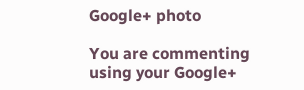Google+ photo

You are commenting using your Google+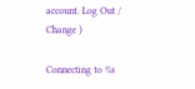account. Log Out / Change )

Connecting to %s